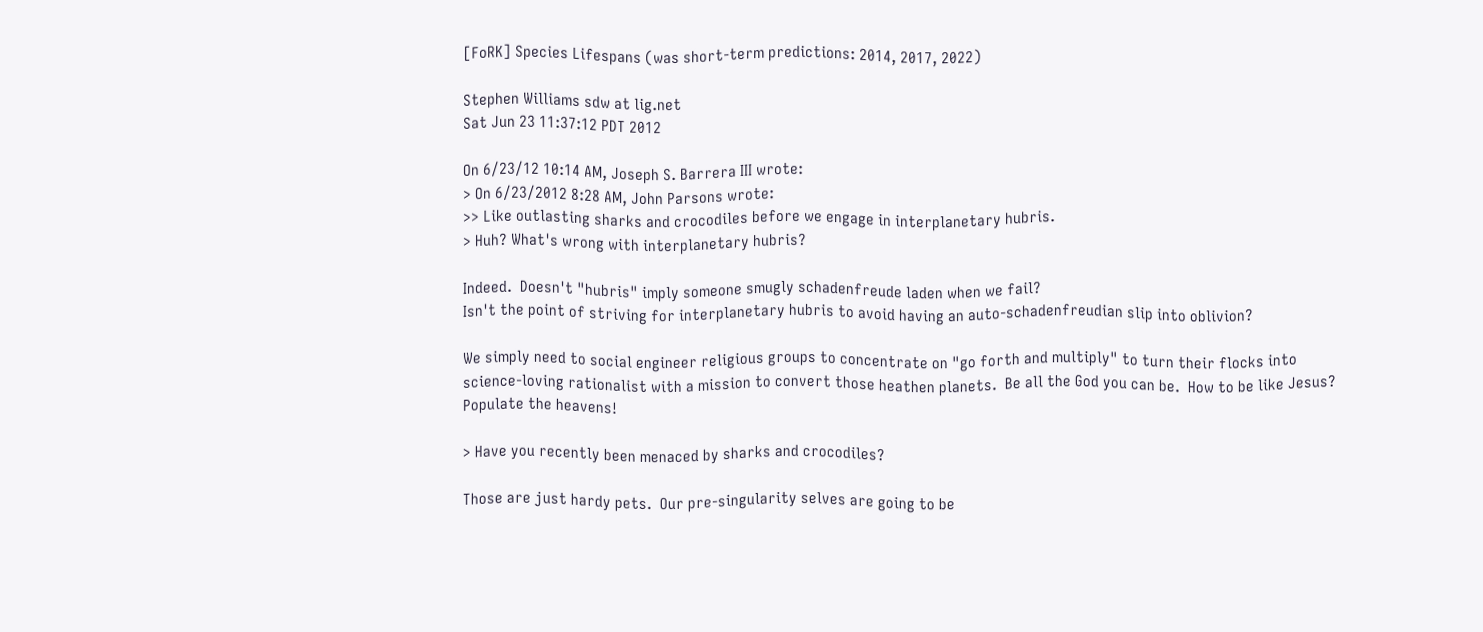[FoRK] Species Lifespans (was short-term predictions: 2014, 2017, 2022)

Stephen Williams sdw at lig.net
Sat Jun 23 11:37:12 PDT 2012

On 6/23/12 10:14 AM, Joseph S. Barrera III wrote:
> On 6/23/2012 8:28 AM, John Parsons wrote:
>> Like outlasting sharks and crocodiles before we engage in interplanetary hubris.
> Huh? What's wrong with interplanetary hubris?

Indeed.  Doesn't "hubris" imply someone smugly schadenfreude laden when we fail?
Isn't the point of striving for interplanetary hubris to avoid having an auto-schadenfreudian slip into oblivion?

We simply need to social engineer religious groups to concentrate on "go forth and multiply" to turn their flocks into
science-loving rationalist with a mission to convert those heathen planets.  Be all the God you can be.  How to be like Jesus?
Populate the heavens!

> Have you recently been menaced by sharks and crocodiles?

Those are just hardy pets.  Our pre-singularity selves are going to be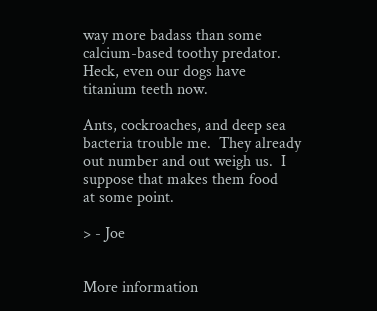way more badass than some calcium-based toothy predator.
Heck, even our dogs have titanium teeth now.

Ants, cockroaches, and deep sea bacteria trouble me.  They already out number and out weigh us.  I suppose that makes them food
at some point.

> - Joe


More information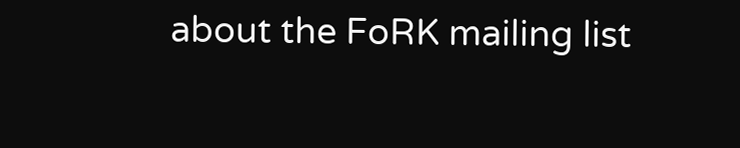about the FoRK mailing list